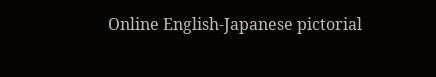Online English-Japanese pictorial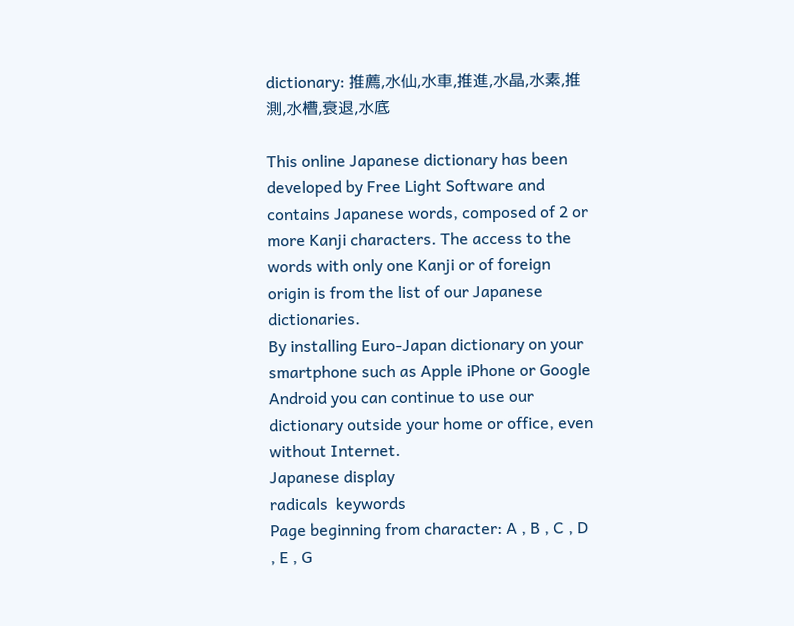dictionary: 推薦,水仙,水車,推進,水晶,水素,推測,水槽,衰退,水底

This online Japanese dictionary has been developed by Free Light Software and contains Japanese words, composed of 2 or more Kanji characters. The access to the words with only one Kanji or of foreign origin is from the list of our Japanese dictionaries.
By installing Euro-Japan dictionary on your smartphone such as Apple iPhone or Google Android you can continue to use our dictionary outside your home or office, even without Internet.
Japanese display
radicals  keywords
Page beginning from character: A , B , C , D , E , G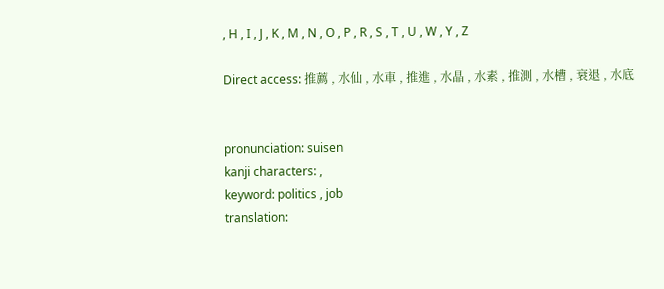, H , I , J , K , M , N , O , P , R , S , T , U , W , Y , Z

Direct access: 推薦 , 水仙 , 水車 , 推進 , 水晶 , 水素 , 推測 , 水槽 , 衰退 , 水底


pronunciation: suisen
kanji characters: ,
keyword: politics , job
translation: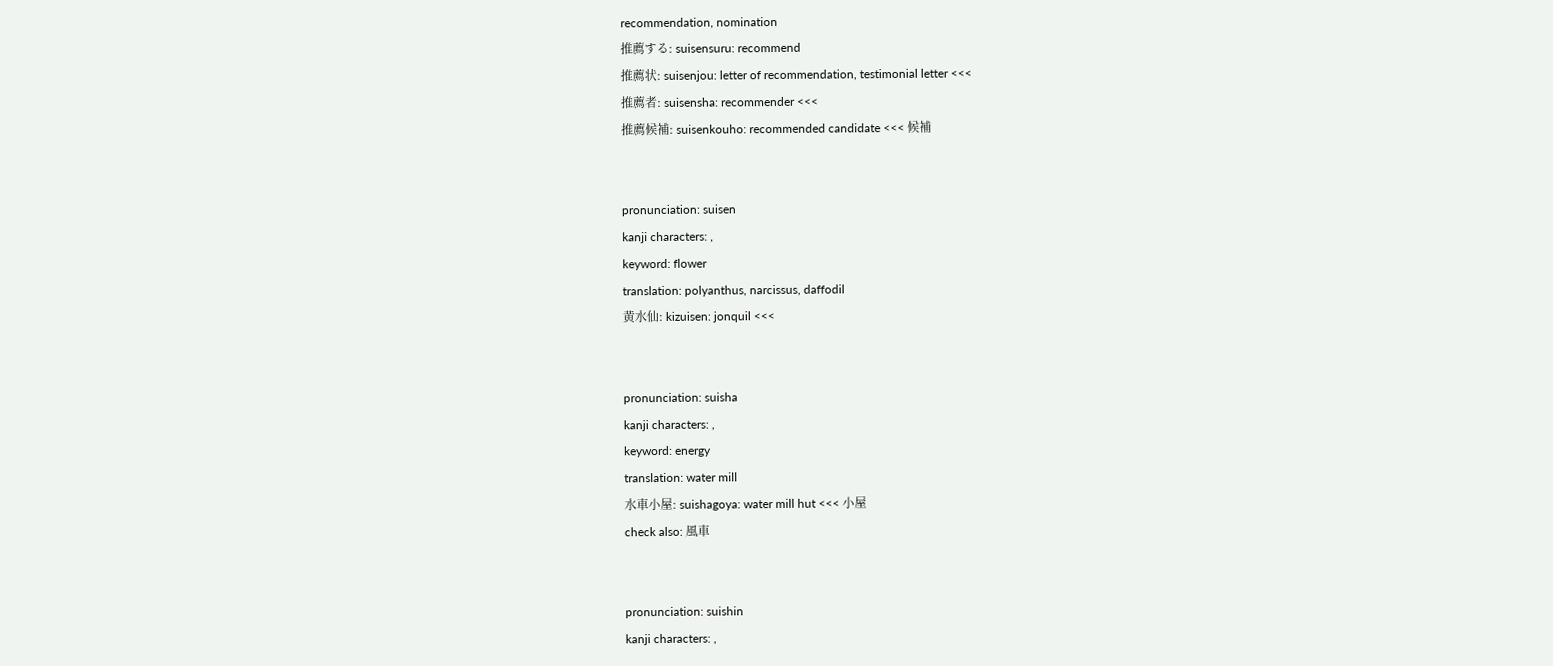recommendation, nomination
推薦する: suisensuru: recommend
推薦状: suisenjou: letter of recommendation, testimonial letter <<<
推薦者: suisensha: recommender <<<
推薦候補: suisenkouho: recommended candidate <<< 候補


pronunciation: suisen
kanji characters: ,
keyword: flower
translation: polyanthus, narcissus, daffodil
黄水仙: kizuisen: jonquil <<<


pronunciation: suisha
kanji characters: ,
keyword: energy
translation: water mill
水車小屋: suishagoya: water mill hut <<< 小屋
check also: 風車


pronunciation: suishin
kanji characters: ,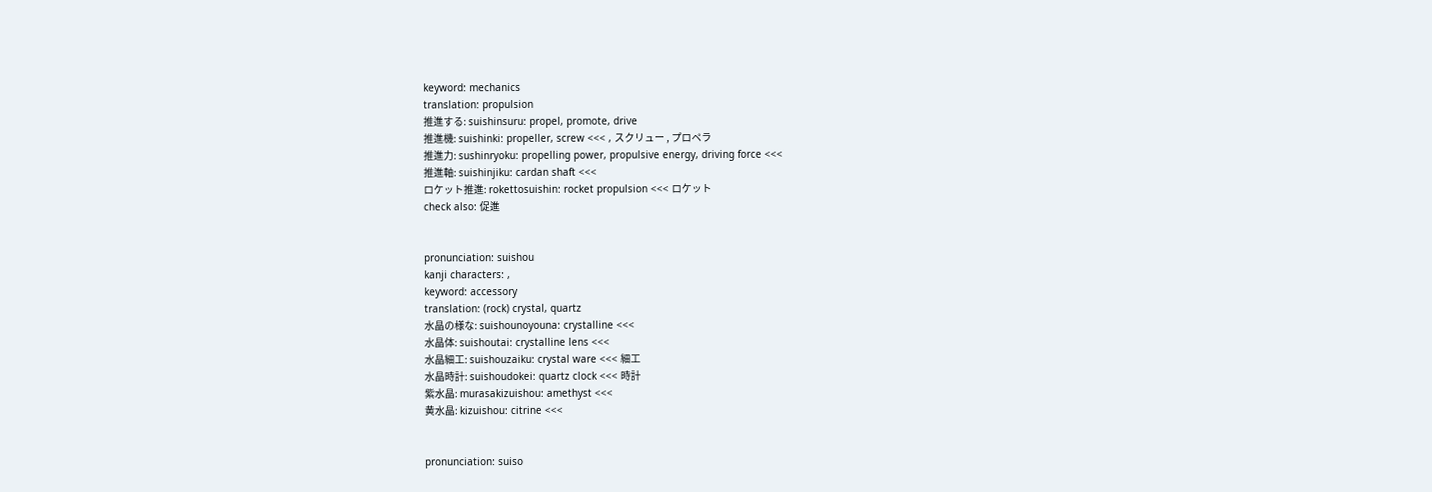keyword: mechanics
translation: propulsion
推進する: suishinsuru: propel, promote, drive
推進機: suishinki: propeller, screw <<< , スクリュー , プロペラ
推進力: sushinryoku: propelling power, propulsive energy, driving force <<<
推進軸: suishinjiku: cardan shaft <<<
ロケット推進: rokettosuishin: rocket propulsion <<< ロケット
check also: 促進


pronunciation: suishou
kanji characters: ,
keyword: accessory
translation: (rock) crystal, quartz
水晶の様な: suishounoyouna: crystalline <<<
水晶体: suishoutai: crystalline lens <<<
水晶細工: suishouzaiku: crystal ware <<< 細工
水晶時計: suishoudokei: quartz clock <<< 時計
紫水晶: murasakizuishou: amethyst <<<
黄水晶: kizuishou: citrine <<<


pronunciation: suiso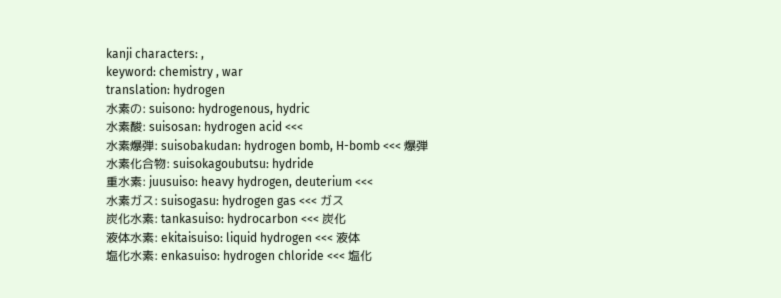kanji characters: ,
keyword: chemistry , war
translation: hydrogen
水素の: suisono: hydrogenous, hydric
水素酸: suisosan: hydrogen acid <<<
水素爆弾: suisobakudan: hydrogen bomb, H-bomb <<< 爆弾
水素化合物: suisokagoubutsu: hydride
重水素: juusuiso: heavy hydrogen, deuterium <<<
水素ガス: suisogasu: hydrogen gas <<< ガス
炭化水素: tankasuiso: hydrocarbon <<< 炭化
液体水素: ekitaisuiso: liquid hydrogen <<< 液体
塩化水素: enkasuiso: hydrogen chloride <<< 塩化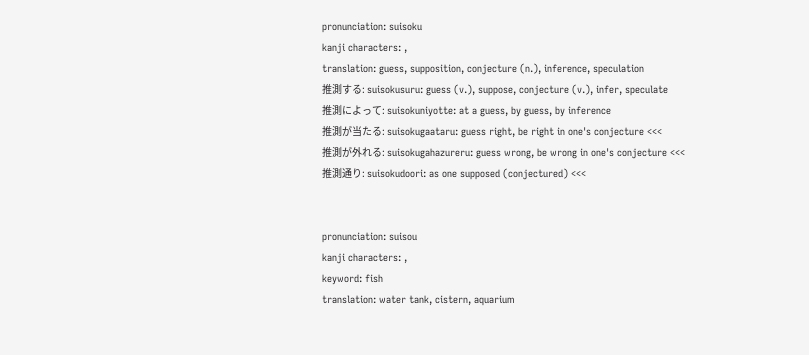pronunciation: suisoku
kanji characters: ,
translation: guess, supposition, conjecture (n.), inference, speculation
推測する: suisokusuru: guess (v.), suppose, conjecture (v.), infer, speculate
推測によって: suisokuniyotte: at a guess, by guess, by inference
推測が当たる: suisokugaataru: guess right, be right in one's conjecture <<<
推測が外れる: suisokugahazureru: guess wrong, be wrong in one's conjecture <<<
推測通り: suisokudoori: as one supposed (conjectured) <<<


pronunciation: suisou
kanji characters: ,
keyword: fish
translation: water tank, cistern, aquarium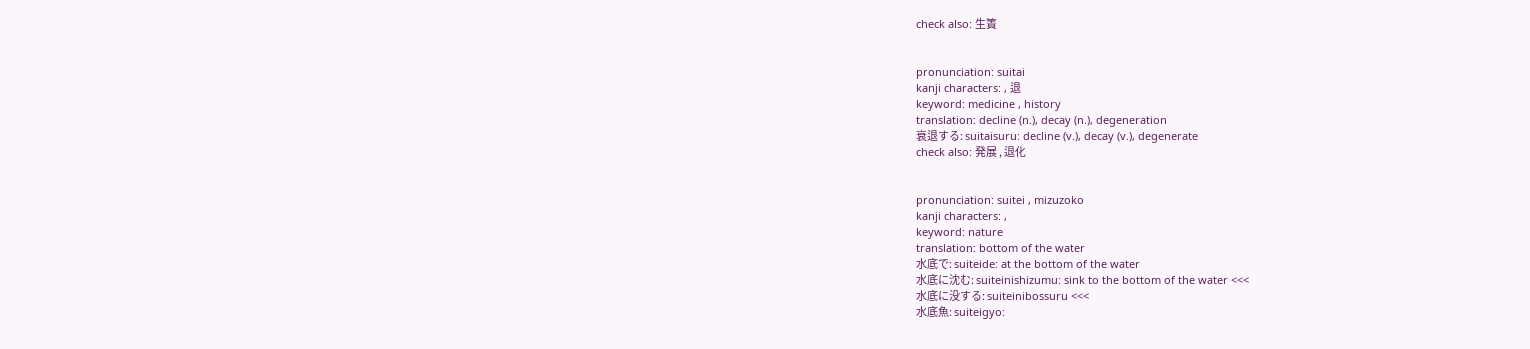check also: 生簀


pronunciation: suitai
kanji characters: , 退
keyword: medicine , history
translation: decline (n.), decay (n.), degeneration
衰退する: suitaisuru: decline (v.), decay (v.), degenerate
check also: 発展 , 退化


pronunciation: suitei , mizuzoko
kanji characters: ,
keyword: nature
translation: bottom of the water
水底で: suiteide: at the bottom of the water
水底に沈む: suiteinishizumu: sink to the bottom of the water <<<
水底に没する: suiteinibossuru <<<
水底魚: suiteigyo: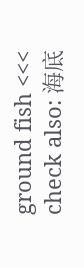ground fish <<<
check also: 海底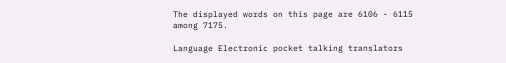The displayed words on this page are 6106 - 6115 among 7175.

Language Electronic pocket talking translators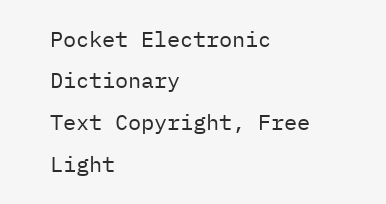Pocket Electronic Dictionary
Text Copyright, Free Light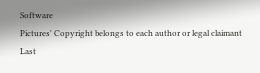Software
Pictures' Copyright belongs to each author or legal claimant
Last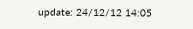update: 24/12/12 14:05